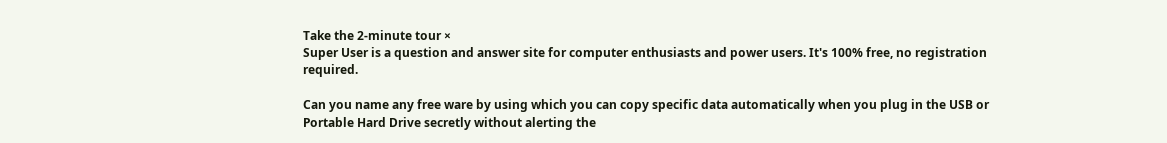Take the 2-minute tour ×
Super User is a question and answer site for computer enthusiasts and power users. It's 100% free, no registration required.

Can you name any free ware by using which you can copy specific data automatically when you plug in the USB or Portable Hard Drive secretly without alerting the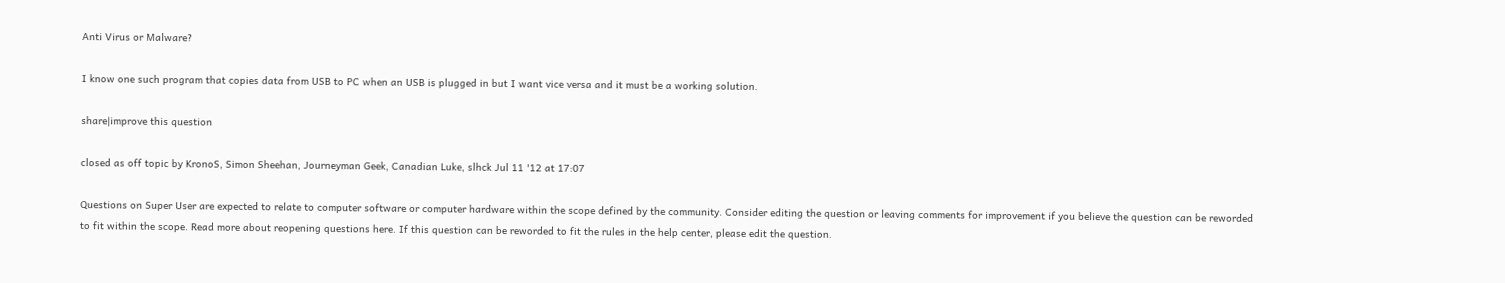Anti Virus or Malware?

I know one such program that copies data from USB to PC when an USB is plugged in but I want vice versa and it must be a working solution.

share|improve this question

closed as off topic by KronoS, Simon Sheehan, Journeyman Geek, Canadian Luke, slhck Jul 11 '12 at 17:07

Questions on Super User are expected to relate to computer software or computer hardware within the scope defined by the community. Consider editing the question or leaving comments for improvement if you believe the question can be reworded to fit within the scope. Read more about reopening questions here. If this question can be reworded to fit the rules in the help center, please edit the question.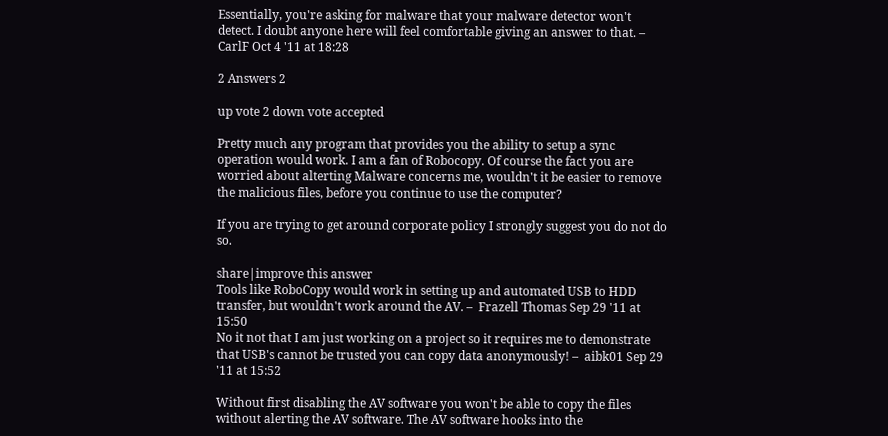Essentially, you're asking for malware that your malware detector won't detect. I doubt anyone here will feel comfortable giving an answer to that. –  CarlF Oct 4 '11 at 18:28

2 Answers 2

up vote 2 down vote accepted

Pretty much any program that provides you the ability to setup a sync operation would work. I am a fan of Robocopy. Of course the fact you are worried about alterting Malware concerns me, wouldn't it be easier to remove the malicious files, before you continue to use the computer?

If you are trying to get around corporate policy I strongly suggest you do not do so.

share|improve this answer
Tools like RoboCopy would work in setting up and automated USB to HDD transfer, but wouldn't work around the AV. –  Frazell Thomas Sep 29 '11 at 15:50
No it not that I am just working on a project so it requires me to demonstrate that USB's cannot be trusted you can copy data anonymously! –  aibk01 Sep 29 '11 at 15:52

Without first disabling the AV software you won't be able to copy the files without alerting the AV software. The AV software hooks into the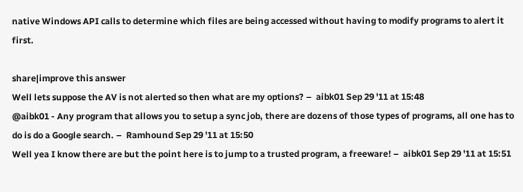native Windows API calls to determine which files are being accessed without having to modify programs to alert it first.

share|improve this answer
Well lets suppose the AV is not alerted so then what are my options? –  aibk01 Sep 29 '11 at 15:48
@aibk01 - Any program that allows you to setup a sync job, there are dozens of those types of programs, all one has to do is do a Google search. –  Ramhound Sep 29 '11 at 15:50
Well yea I know there are but the point here is to jump to a trusted program, a freeware! –  aibk01 Sep 29 '11 at 15:51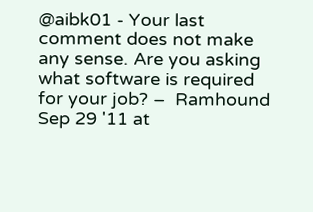@aibk01 - Your last comment does not make any sense. Are you asking what software is required for your job? –  Ramhound Sep 29 '11 at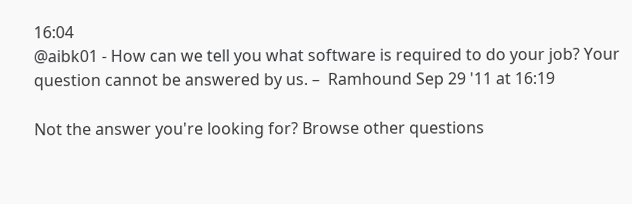16:04
@aibk01 - How can we tell you what software is required to do your job? Your question cannot be answered by us. –  Ramhound Sep 29 '11 at 16:19

Not the answer you're looking for? Browse other questions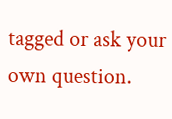tagged or ask your own question.